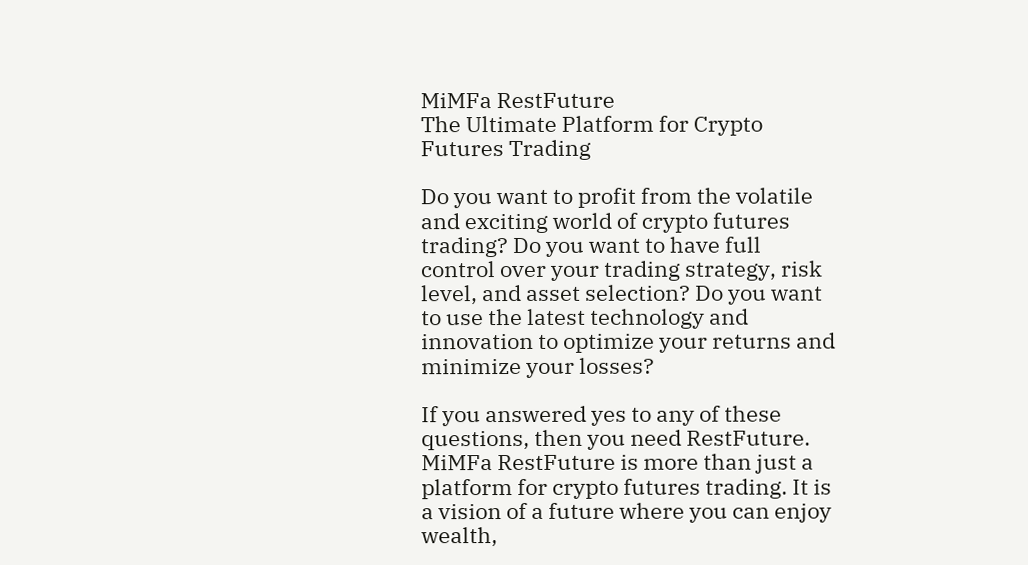MiMFa RestFuture
The Ultimate Platform for Crypto Futures Trading

Do you want to profit from the volatile and exciting world of crypto futures trading? Do you want to have full control over your trading strategy, risk level, and asset selection? Do you want to use the latest technology and innovation to optimize your returns and minimize your losses?

If you answered yes to any of these questions, then you need RestFuture. MiMFa RestFuture is more than just a platform for crypto futures trading. It is a vision of a future where you can enjoy wealth,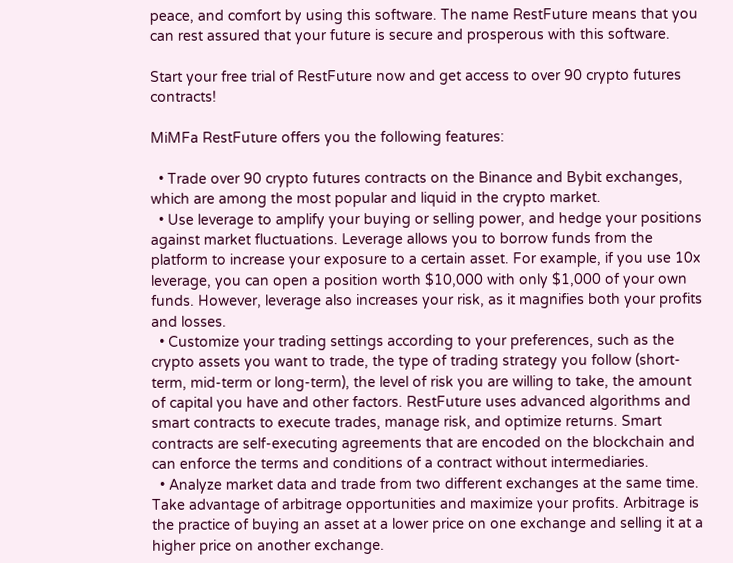peace, and comfort by using this software. The name RestFuture means that you can rest assured that your future is secure and prosperous with this software.

Start your free trial of RestFuture now and get access to over 90 crypto futures contracts!

MiMFa RestFuture offers you the following features:

  • Trade over 90 crypto futures contracts on the Binance and Bybit exchanges, which are among the most popular and liquid in the crypto market.
  • Use leverage to amplify your buying or selling power, and hedge your positions against market fluctuations. Leverage allows you to borrow funds from the platform to increase your exposure to a certain asset. For example, if you use 10x leverage, you can open a position worth $10,000 with only $1,000 of your own funds. However, leverage also increases your risk, as it magnifies both your profits and losses.
  • Customize your trading settings according to your preferences, such as the crypto assets you want to trade, the type of trading strategy you follow (short-term, mid-term or long-term), the level of risk you are willing to take, the amount of capital you have and other factors. RestFuture uses advanced algorithms and smart contracts to execute trades, manage risk, and optimize returns. Smart contracts are self-executing agreements that are encoded on the blockchain and can enforce the terms and conditions of a contract without intermediaries.
  • Analyze market data and trade from two different exchanges at the same time. Take advantage of arbitrage opportunities and maximize your profits. Arbitrage is the practice of buying an asset at a lower price on one exchange and selling it at a higher price on another exchange.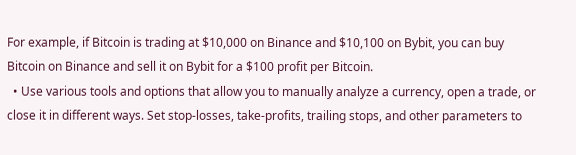For example, if Bitcoin is trading at $10,000 on Binance and $10,100 on Bybit, you can buy Bitcoin on Binance and sell it on Bybit for a $100 profit per Bitcoin.
  • Use various tools and options that allow you to manually analyze a currency, open a trade, or close it in different ways. Set stop-losses, take-profits, trailing stops, and other parameters to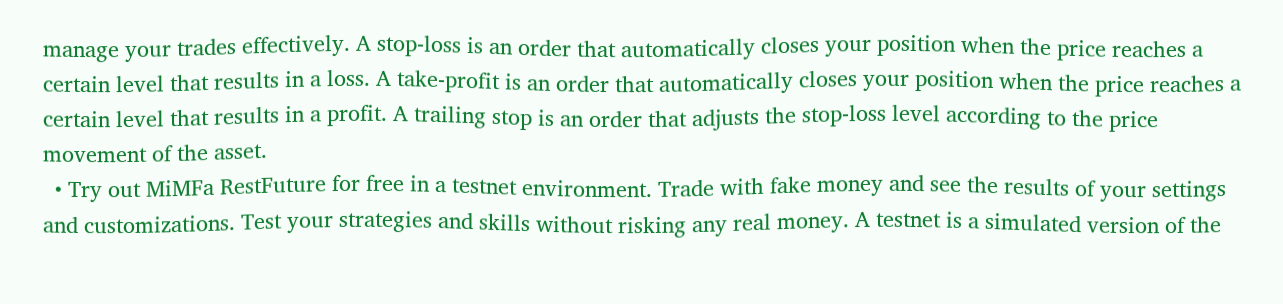manage your trades effectively. A stop-loss is an order that automatically closes your position when the price reaches a certain level that results in a loss. A take-profit is an order that automatically closes your position when the price reaches a certain level that results in a profit. A trailing stop is an order that adjusts the stop-loss level according to the price movement of the asset.
  • Try out MiMFa RestFuture for free in a testnet environment. Trade with fake money and see the results of your settings and customizations. Test your strategies and skills without risking any real money. A testnet is a simulated version of the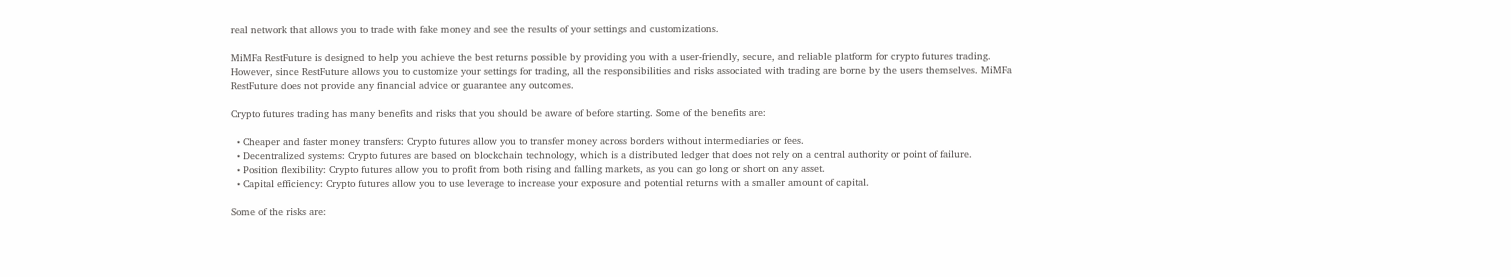real network that allows you to trade with fake money and see the results of your settings and customizations.

MiMFa RestFuture is designed to help you achieve the best returns possible by providing you with a user-friendly, secure, and reliable platform for crypto futures trading. However, since RestFuture allows you to customize your settings for trading, all the responsibilities and risks associated with trading are borne by the users themselves. MiMFa RestFuture does not provide any financial advice or guarantee any outcomes.

Crypto futures trading has many benefits and risks that you should be aware of before starting. Some of the benefits are:

  • Cheaper and faster money transfers: Crypto futures allow you to transfer money across borders without intermediaries or fees.
  • Decentralized systems: Crypto futures are based on blockchain technology, which is a distributed ledger that does not rely on a central authority or point of failure.
  • Position flexibility: Crypto futures allow you to profit from both rising and falling markets, as you can go long or short on any asset.
  • Capital efficiency: Crypto futures allow you to use leverage to increase your exposure and potential returns with a smaller amount of capital.

Some of the risks are: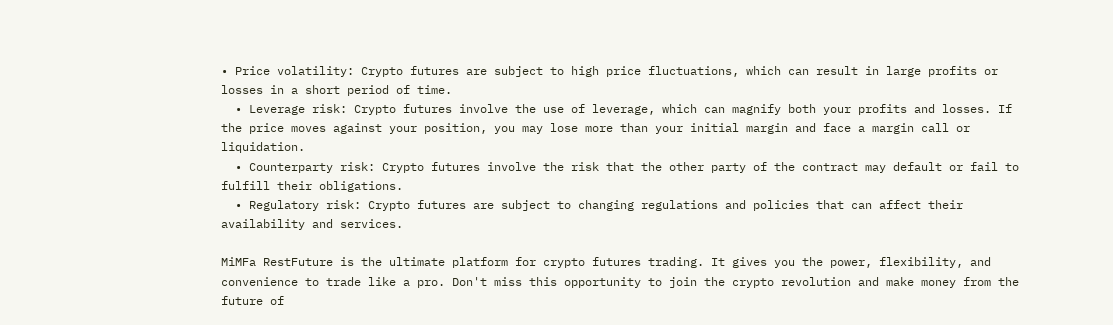• Price volatility: Crypto futures are subject to high price fluctuations, which can result in large profits or losses in a short period of time.
  • Leverage risk: Crypto futures involve the use of leverage, which can magnify both your profits and losses. If the price moves against your position, you may lose more than your initial margin and face a margin call or liquidation.
  • Counterparty risk: Crypto futures involve the risk that the other party of the contract may default or fail to fulfill their obligations.
  • Regulatory risk: Crypto futures are subject to changing regulations and policies that can affect their availability and services.

MiMFa RestFuture is the ultimate platform for crypto futures trading. It gives you the power, flexibility, and convenience to trade like a pro. Don't miss this opportunity to join the crypto revolution and make money from the future of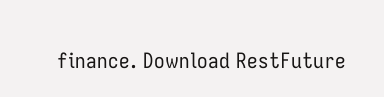finance. Download RestFuture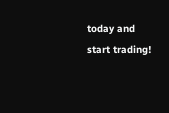today and start trading!